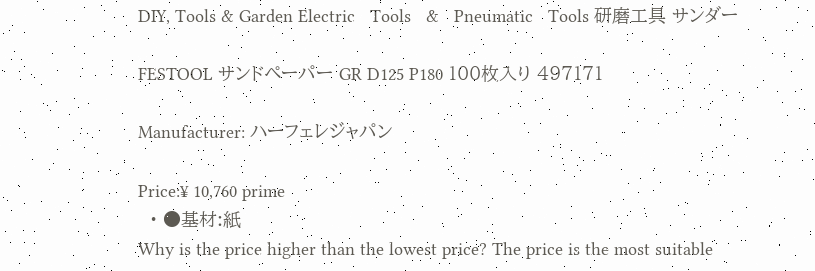DIY, Tools & Garden Electric   Tools   &   Pneumatic   Tools 研磨工具 サンダー

FESTOOL サンドペーパー GR D125 P180 100枚入り 497171

Manufacturer: ハーフェレジャパン

Price:¥ 10,760 prime
  • ●基材:紙
Why is the price higher than the lowest price? The price is the most suitable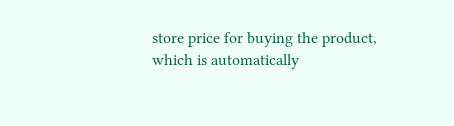store price for buying the product, which is automatically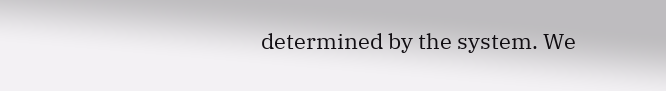determined by the system. We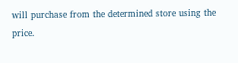will purchase from the determined store using the price.